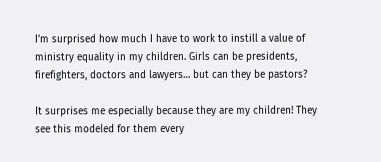I’m surprised how much I have to work to instill a value of ministry equality in my children. Girls can be presidents, firefighters, doctors and lawyers… but can they be pastors?

It surprises me especially because they are my children! They see this modeled for them every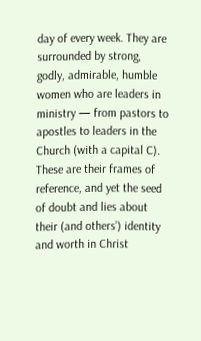day of every week. They are surrounded by strong, godly, admirable, humble women who are leaders in ministry — from pastors to apostles to leaders in the Church (with a capital C). These are their frames of reference, and yet the seed of doubt and lies about their (and others’) identity and worth in Christ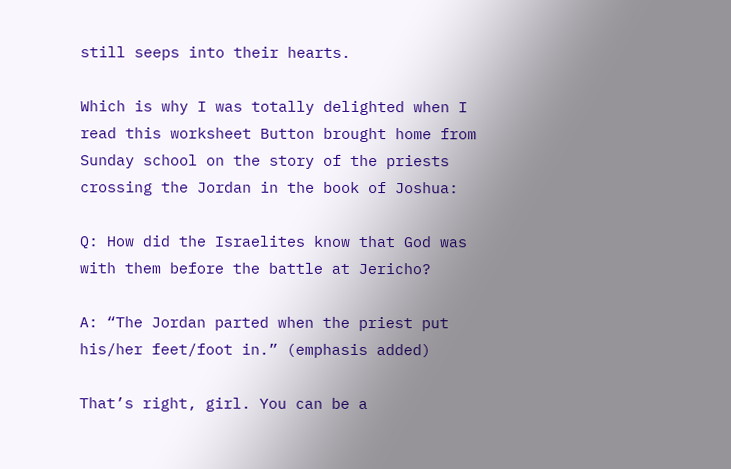still seeps into their hearts.

Which is why I was totally delighted when I read this worksheet Button brought home from Sunday school on the story of the priests crossing the Jordan in the book of Joshua:

Q: How did the Israelites know that God was with them before the battle at Jericho?

A: “The Jordan parted when the priest put his/her feet/foot in.” (emphasis added)

That’s right, girl. You can be a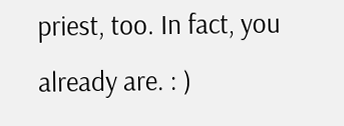priest, too. In fact, you already are. : )